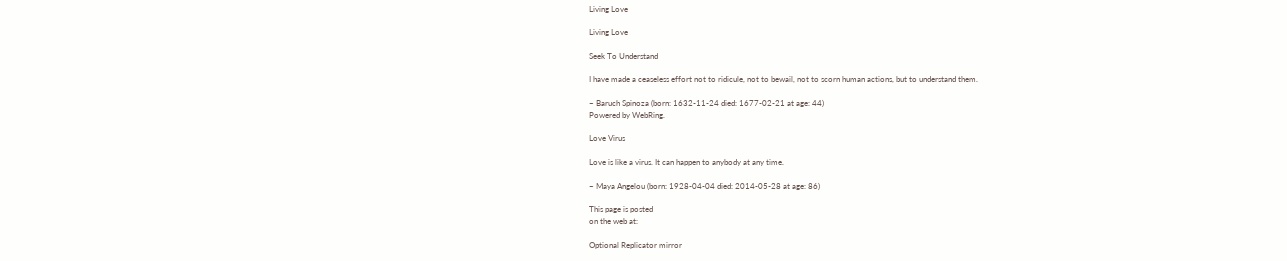Living Love

Living Love

Seek To Understand

I have made a ceaseless effort not to ridicule, not to bewail, not to scorn human actions, but to understand them.

~ Baruch Spinoza (born: 1632-11-24 died: 1677-02-21 at age: 44)
Powered by WebRing.

Love Virus

Love is like a virus. It can happen to anybody at any time.

~ Maya Angelou (born: 1928-04-04 died: 2014-05-28 at age: 86)

This page is posted
on the web at:

Optional Replicator mirror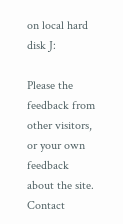on local hard disk J:

Please the feedback from other visitors, or your own feedback about the site.
Contact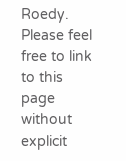Roedy. Please feel free to link to this page without explicit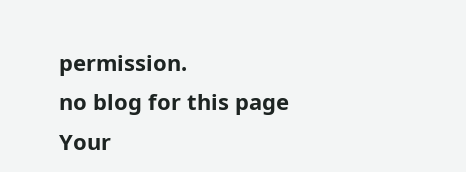permission.
no blog for this page
Your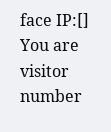face IP:[]
You are visitor number